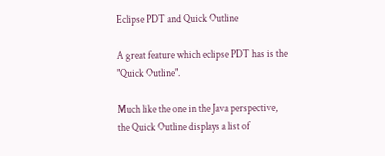Eclipse PDT and Quick Outline

A great feature which eclipse PDT has is the "Quick Outline".

Much like the one in the Java perspective, the Quick Outline displays a list of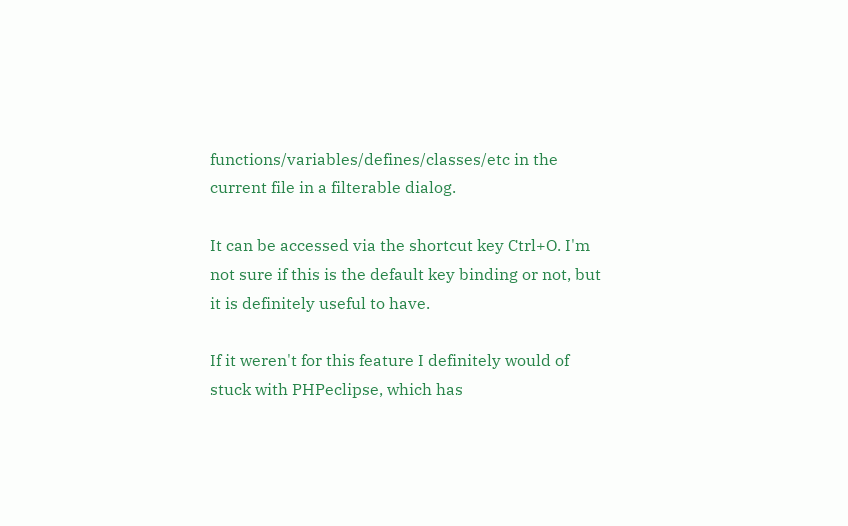functions/variables/defines/classes/etc in the current file in a filterable dialog.

It can be accessed via the shortcut key Ctrl+O. I'm not sure if this is the default key binding or not, but it is definitely useful to have.

If it weren't for this feature I definitely would of stuck with PHPeclipse, which has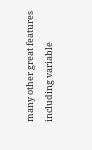many other great features including variable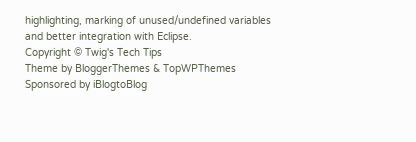highlighting, marking of unused/undefined variables and better integration with Eclipse.
Copyright © Twig's Tech Tips
Theme by BloggerThemes & TopWPThemes Sponsored by iBlogtoBlog